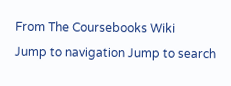From The Coursebooks Wiki
Jump to navigation Jump to search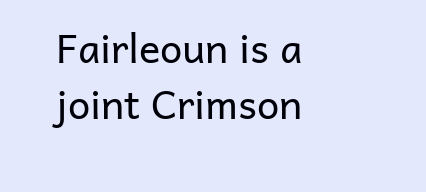Fairleoun is a joint Crimson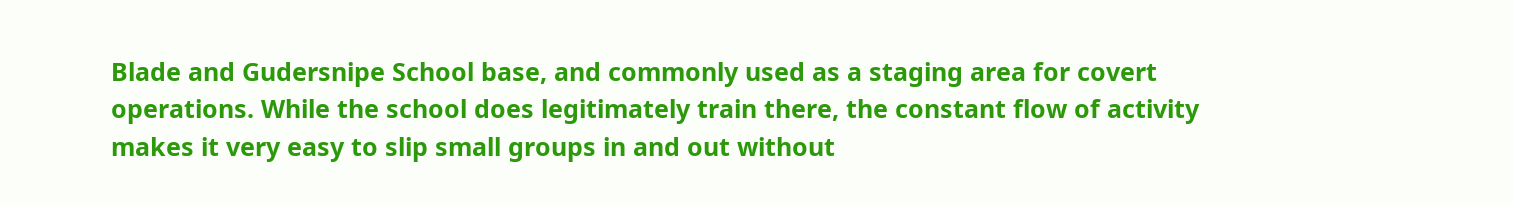Blade and Gudersnipe School base, and commonly used as a staging area for covert operations. While the school does legitimately train there, the constant flow of activity makes it very easy to slip small groups in and out without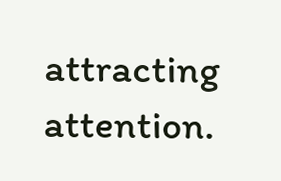attracting attention.